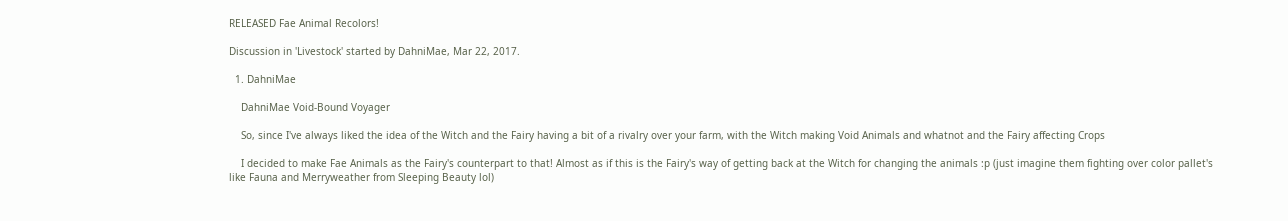RELEASED Fae Animal Recolors!

Discussion in 'Livestock' started by DahniMae, Mar 22, 2017.

  1. DahniMae

    DahniMae Void-Bound Voyager

    So, since I've always liked the idea of the Witch and the Fairy having a bit of a rivalry over your farm, with the Witch making Void Animals and whatnot and the Fairy affecting Crops

    I decided to make Fae Animals as the Fairy's counterpart to that! Almost as if this is the Fairy's way of getting back at the Witch for changing the animals :p (just imagine them fighting over color pallet's like Fauna and Merryweather from Sleeping Beauty lol)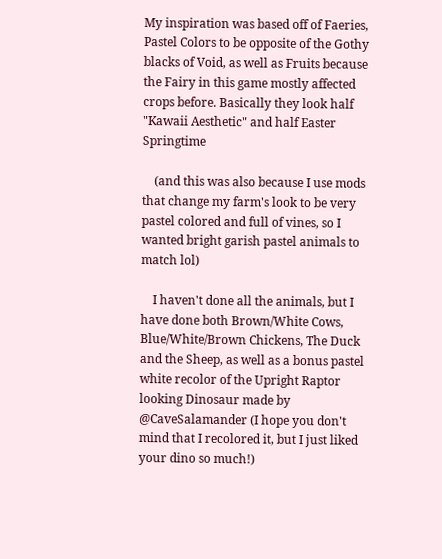My inspiration was based off of Faeries, Pastel Colors to be opposite of the Gothy blacks of Void, as well as Fruits because the Fairy in this game mostly affected crops before. Basically they look half "Kawaii Aesthetic" and half Easter Springtime

    (and this was also because I use mods that change my farm's look to be very pastel colored and full of vines, so I wanted bright garish pastel animals to match lol)

    I haven't done all the animals, but I have done both Brown/White Cows, Blue/White/Brown Chickens, The Duck and the Sheep, as well as a bonus pastel white recolor of the Upright Raptor looking Dinosaur made by @CaveSalamander (I hope you don't mind that I recolored it, but I just liked your dino so much!)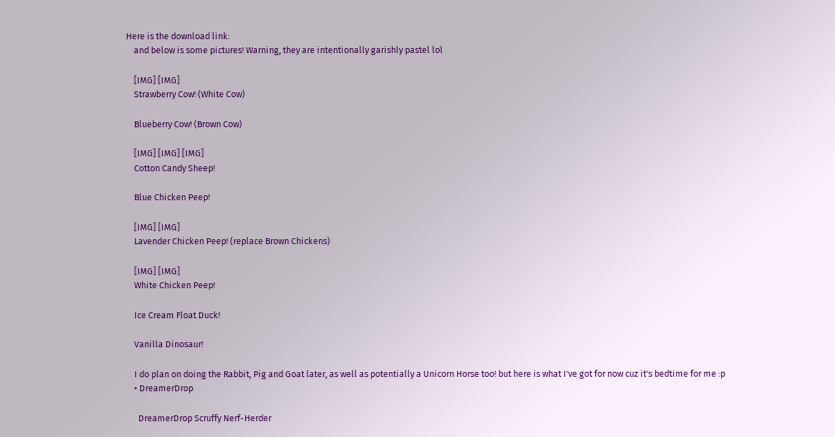Here is the download link:
    and below is some pictures! Warning, they are intentionally garishly pastel lol

    [IMG] [IMG]
    Strawberry Cow! (White Cow)

    Blueberry Cow! (Brown Cow)

    [IMG] [IMG] [IMG]
    Cotton Candy Sheep!

    Blue Chicken Peep!

    [IMG] [IMG]
    Lavender Chicken Peep! (replace Brown Chickens)

    [IMG] [IMG]
    White Chicken Peep!

    Ice Cream Float Duck!

    Vanilla Dinosaur!

    I do plan on doing the Rabbit, Pig and Goat later, as well as potentially a Unicorn Horse too! but here is what I've got for now cuz it's bedtime for me :p
    • DreamerDrop

      DreamerDrop Scruffy Nerf-Herder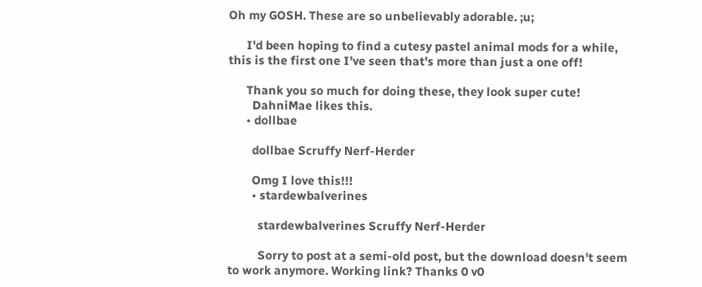Oh my GOSH. These are so unbelievably adorable. ;u;

      I'd been hoping to find a cutesy pastel animal mods for a while, this is the first one I've seen that's more than just a one off!

      Thank you so much for doing these, they look super cute!
        DahniMae likes this.
      • dollbae

        dollbae Scruffy Nerf-Herder

        Omg I love this!!!
        • stardewbalverines

          stardewbalverines Scruffy Nerf-Herder

          Sorry to post at a semi-old post, but the download doesn't seem to work anymore. Working link? Thanks 0 v0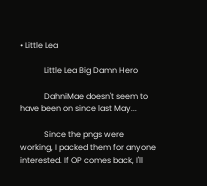• Little Lea

            Little Lea Big Damn Hero

            DahniMae doesn't seem to have been on since last May...

            Since the pngs were working, I packed them for anyone interested. If OP comes back, I'll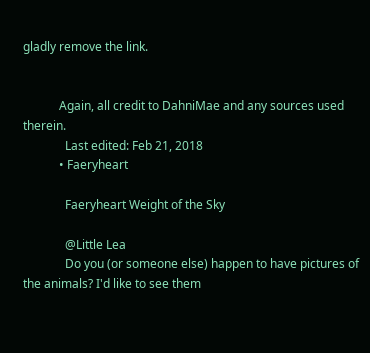gladly remove the link.


            Again, all credit to DahniMae and any sources used therein.
              Last edited: Feb 21, 2018
            • Faeryheart

              Faeryheart Weight of the Sky

              @Little Lea
              Do you (or someone else) happen to have pictures of the animals? I'd like to see them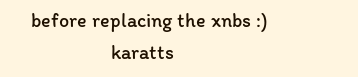before replacing the xnbs :)
                karatts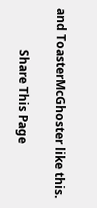and ToasterMcGhoster like this.

              Share This Page